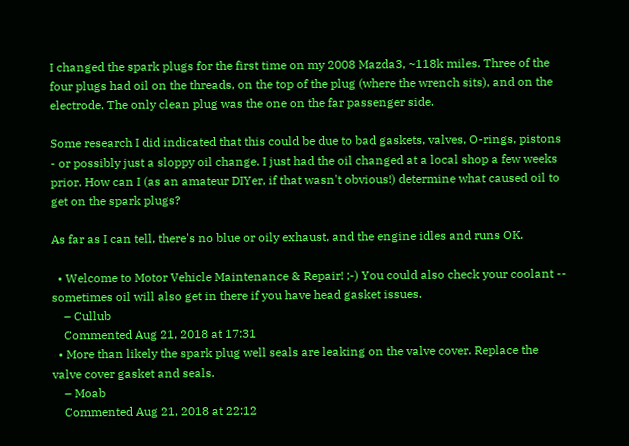I changed the spark plugs for the first time on my 2008 Mazda3, ~118k miles. Three of the four plugs had oil on the threads, on the top of the plug (where the wrench sits), and on the electrode. The only clean plug was the one on the far passenger side.

Some research I did indicated that this could be due to bad gaskets, valves, O-rings, pistons - or possibly just a sloppy oil change. I just had the oil changed at a local shop a few weeks prior. How can I (as an amateur DIYer, if that wasn't obvious!) determine what caused oil to get on the spark plugs?

As far as I can tell, there's no blue or oily exhaust, and the engine idles and runs OK.

  • Welcome to Motor Vehicle Maintenance & Repair! ;-) You could also check your coolant -- sometimes oil will also get in there if you have head gasket issues.
    – Cullub
    Commented Aug 21, 2018 at 17:31
  • More than likely the spark plug well seals are leaking on the valve cover. Replace the valve cover gasket and seals.
    – Moab
    Commented Aug 21, 2018 at 22:12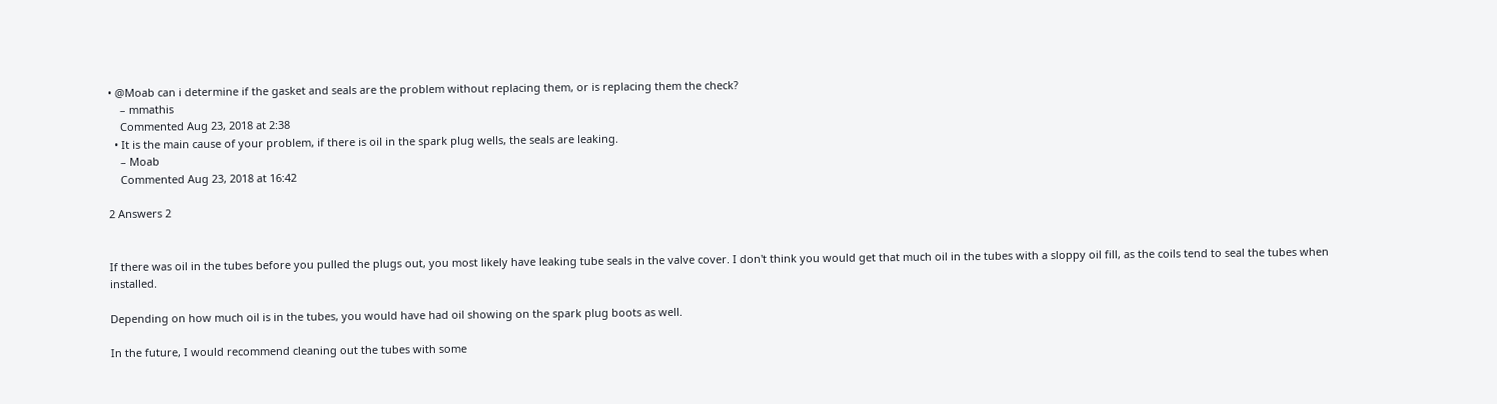• @Moab can i determine if the gasket and seals are the problem without replacing them, or is replacing them the check?
    – mmathis
    Commented Aug 23, 2018 at 2:38
  • It is the main cause of your problem, if there is oil in the spark plug wells, the seals are leaking.
    – Moab
    Commented Aug 23, 2018 at 16:42

2 Answers 2


If there was oil in the tubes before you pulled the plugs out, you most likely have leaking tube seals in the valve cover. I don't think you would get that much oil in the tubes with a sloppy oil fill, as the coils tend to seal the tubes when installed.

Depending on how much oil is in the tubes, you would have had oil showing on the spark plug boots as well.

In the future, I would recommend cleaning out the tubes with some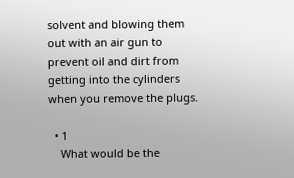solvent and blowing them out with an air gun to prevent oil and dirt from getting into the cylinders when you remove the plugs.

  • 1
    What would be the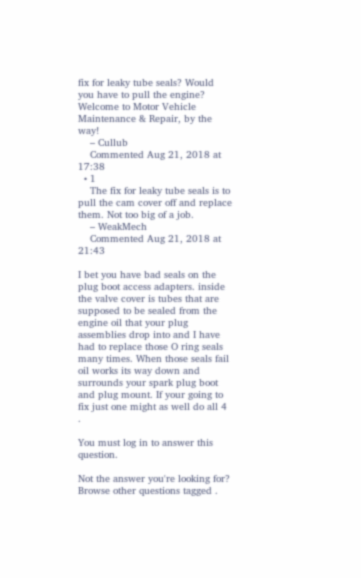fix for leaky tube seals? Would you have to pull the engine? Welcome to Motor Vehicle Maintenance & Repair, by the way!
    – Cullub
    Commented Aug 21, 2018 at 17:38
  • 1
    The fix for leaky tube seals is to pull the cam cover off and replace them. Not too big of a job.
    – WeakMech
    Commented Aug 21, 2018 at 21:43

I bet you have bad seals on the plug boot access adapters. inside the valve cover is tubes that are supposed to be sealed from the engine oil that your plug assemblies drop into and I have had to replace those O ring seals many times. When those seals fail oil works its way down and surrounds your spark plug boot and plug mount. If your going to fix just one might as well do all 4 .

You must log in to answer this question.

Not the answer you're looking for? Browse other questions tagged .